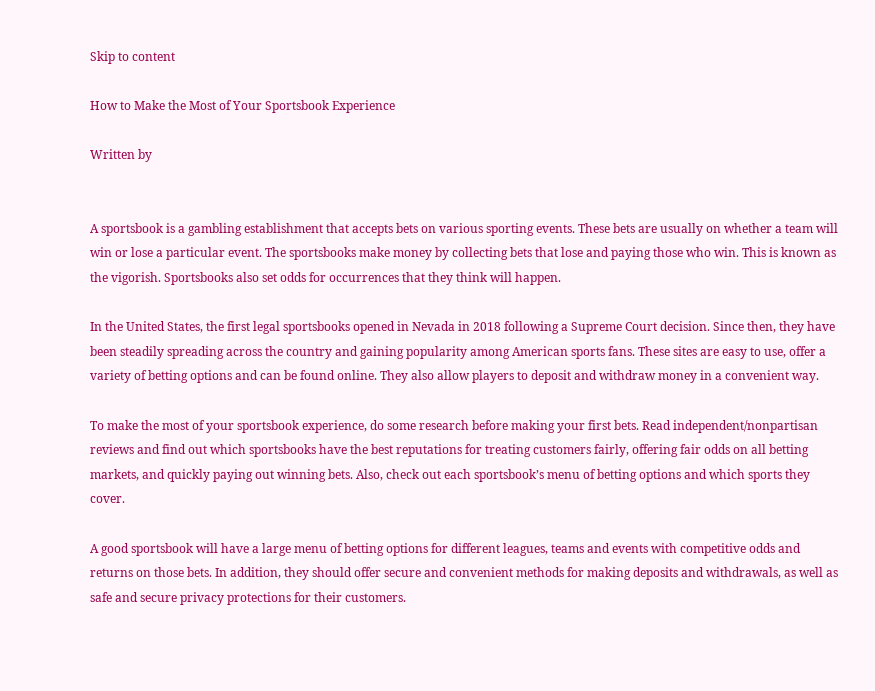Skip to content

How to Make the Most of Your Sportsbook Experience

Written by


A sportsbook is a gambling establishment that accepts bets on various sporting events. These bets are usually on whether a team will win or lose a particular event. The sportsbooks make money by collecting bets that lose and paying those who win. This is known as the vigorish. Sportsbooks also set odds for occurrences that they think will happen.

In the United States, the first legal sportsbooks opened in Nevada in 2018 following a Supreme Court decision. Since then, they have been steadily spreading across the country and gaining popularity among American sports fans. These sites are easy to use, offer a variety of betting options and can be found online. They also allow players to deposit and withdraw money in a convenient way.

To make the most of your sportsbook experience, do some research before making your first bets. Read independent/nonpartisan reviews and find out which sportsbooks have the best reputations for treating customers fairly, offering fair odds on all betting markets, and quickly paying out winning bets. Also, check out each sportsbook’s menu of betting options and which sports they cover.

A good sportsbook will have a large menu of betting options for different leagues, teams and events with competitive odds and returns on those bets. In addition, they should offer secure and convenient methods for making deposits and withdrawals, as well as safe and secure privacy protections for their customers.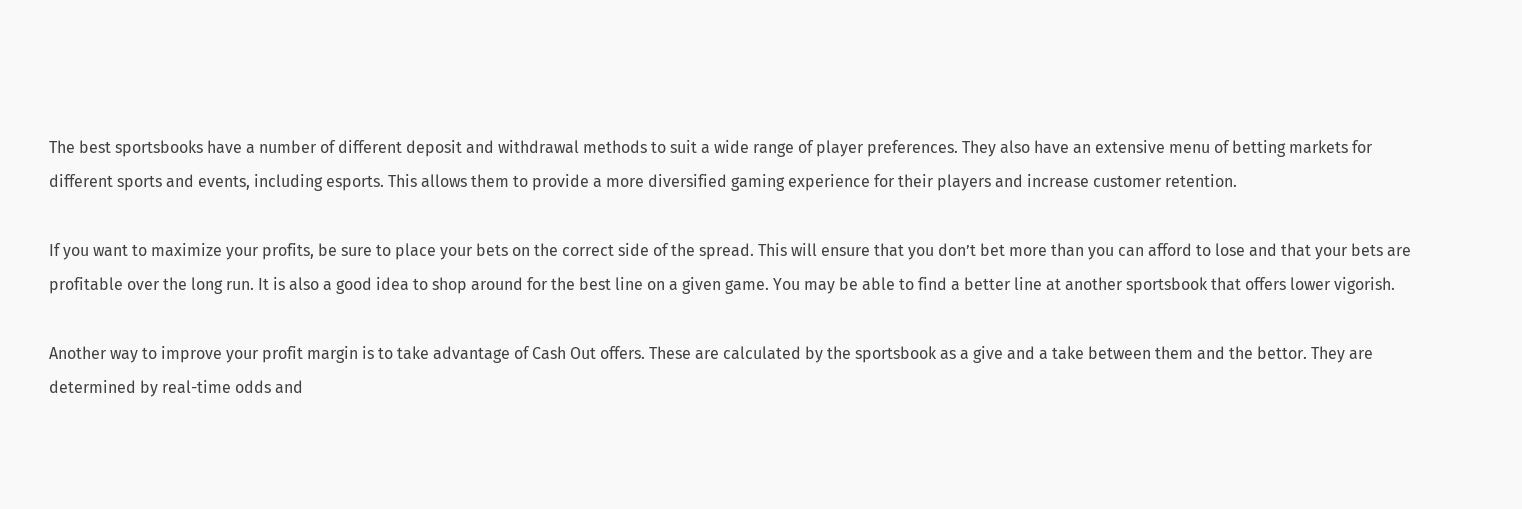The best sportsbooks have a number of different deposit and withdrawal methods to suit a wide range of player preferences. They also have an extensive menu of betting markets for different sports and events, including esports. This allows them to provide a more diversified gaming experience for their players and increase customer retention.

If you want to maximize your profits, be sure to place your bets on the correct side of the spread. This will ensure that you don’t bet more than you can afford to lose and that your bets are profitable over the long run. It is also a good idea to shop around for the best line on a given game. You may be able to find a better line at another sportsbook that offers lower vigorish.

Another way to improve your profit margin is to take advantage of Cash Out offers. These are calculated by the sportsbook as a give and a take between them and the bettor. They are determined by real-time odds and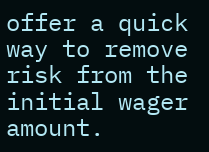offer a quick way to remove risk from the initial wager amount.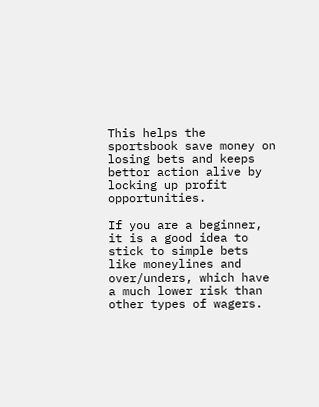This helps the sportsbook save money on losing bets and keeps bettor action alive by locking up profit opportunities.

If you are a beginner, it is a good idea to stick to simple bets like moneylines and over/unders, which have a much lower risk than other types of wagers.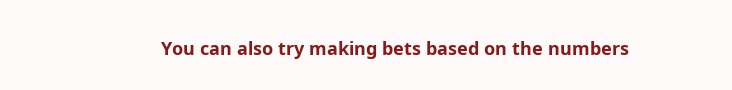You can also try making bets based on the numbers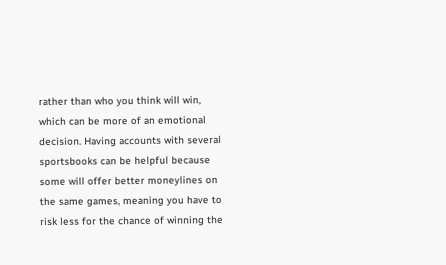rather than who you think will win, which can be more of an emotional decision. Having accounts with several sportsbooks can be helpful because some will offer better moneylines on the same games, meaning you have to risk less for the chance of winning the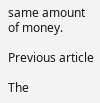same amount of money.

Previous article

The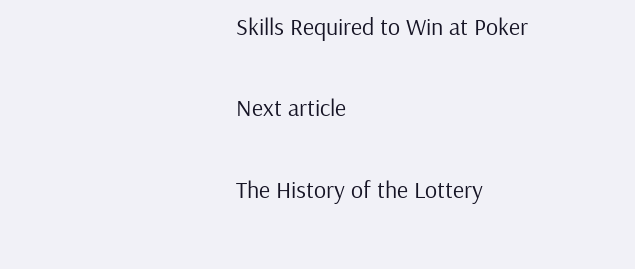Skills Required to Win at Poker

Next article

The History of the Lottery